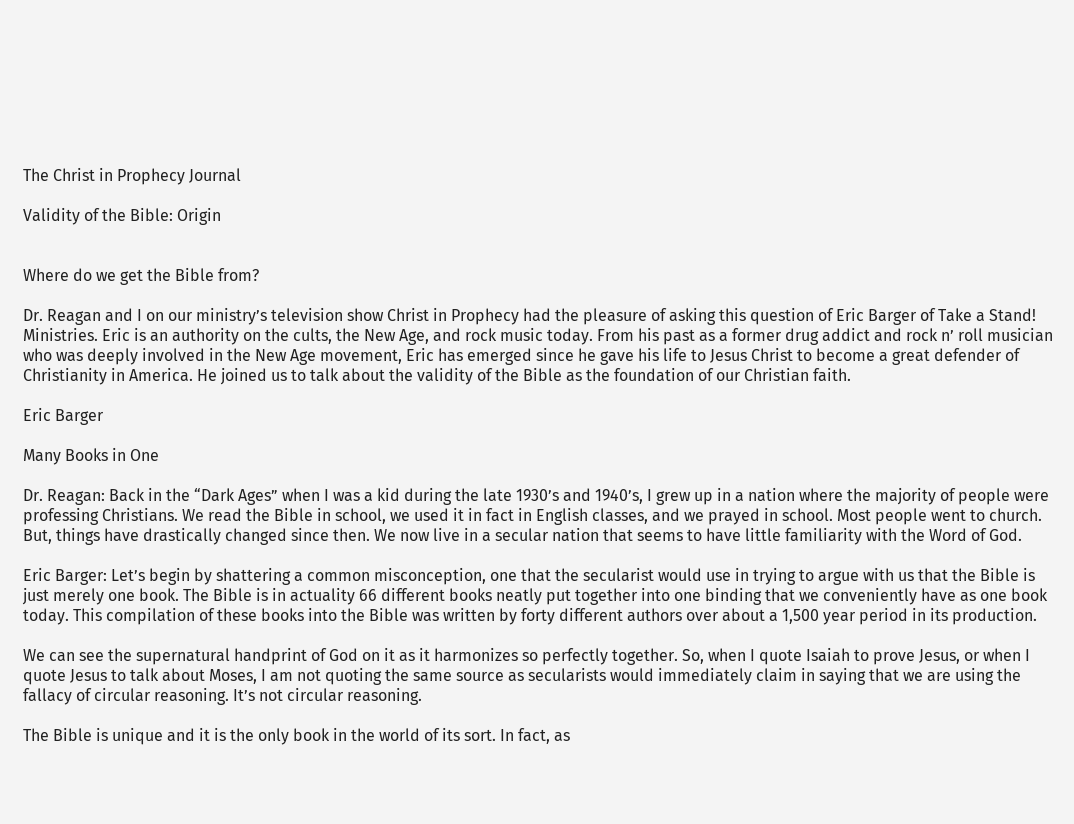The Christ in Prophecy Journal

Validity of the Bible: Origin


Where do we get the Bible from?

Dr. Reagan and I on our ministry’s television show Christ in Prophecy had the pleasure of asking this question of Eric Barger of Take a Stand! Ministries. Eric is an authority on the cults, the New Age, and rock music today. From his past as a former drug addict and rock n’ roll musician who was deeply involved in the New Age movement, Eric has emerged since he gave his life to Jesus Christ to become a great defender of Christianity in America. He joined us to talk about the validity of the Bible as the foundation of our Christian faith.

Eric Barger

Many Books in One

Dr. Reagan: Back in the “Dark Ages” when I was a kid during the late 1930’s and 1940’s, I grew up in a nation where the majority of people were professing Christians. We read the Bible in school, we used it in fact in English classes, and we prayed in school. Most people went to church. But, things have drastically changed since then. We now live in a secular nation that seems to have little familiarity with the Word of God.

Eric Barger: Let’s begin by shattering a common misconception, one that the secularist would use in trying to argue with us that the Bible is just merely one book. The Bible is in actuality 66 different books neatly put together into one binding that we conveniently have as one book today. This compilation of these books into the Bible was written by forty different authors over about a 1,500 year period in its production.

We can see the supernatural handprint of God on it as it harmonizes so perfectly together. So, when I quote Isaiah to prove Jesus, or when I quote Jesus to talk about Moses, I am not quoting the same source as secularists would immediately claim in saying that we are using the fallacy of circular reasoning. It’s not circular reasoning.

The Bible is unique and it is the only book in the world of its sort. In fact, as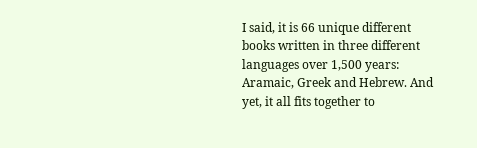I said, it is 66 unique different books written in three different languages over 1,500 years: Aramaic, Greek and Hebrew. And yet, it all fits together to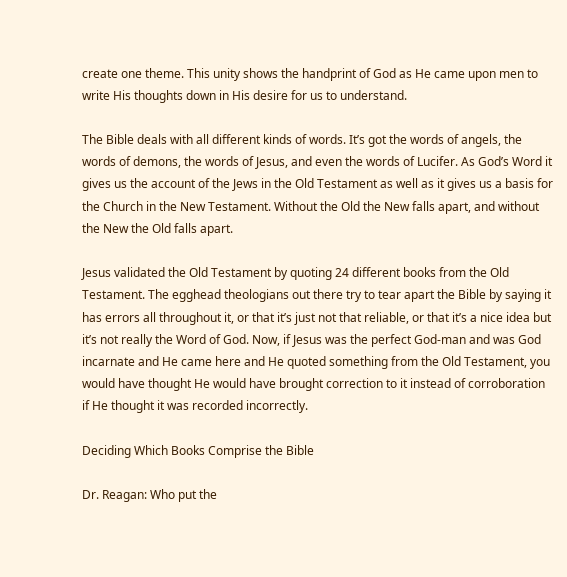create one theme. This unity shows the handprint of God as He came upon men to write His thoughts down in His desire for us to understand.

The Bible deals with all different kinds of words. It’s got the words of angels, the words of demons, the words of Jesus, and even the words of Lucifer. As God’s Word it gives us the account of the Jews in the Old Testament as well as it gives us a basis for the Church in the New Testament. Without the Old the New falls apart, and without the New the Old falls apart.

Jesus validated the Old Testament by quoting 24 different books from the Old Testament. The egghead theologians out there try to tear apart the Bible by saying it has errors all throughout it, or that it’s just not that reliable, or that it’s a nice idea but it’s not really the Word of God. Now, if Jesus was the perfect God-man and was God incarnate and He came here and He quoted something from the Old Testament, you would have thought He would have brought correction to it instead of corroboration if He thought it was recorded incorrectly.

Deciding Which Books Comprise the Bible

Dr. Reagan: Who put the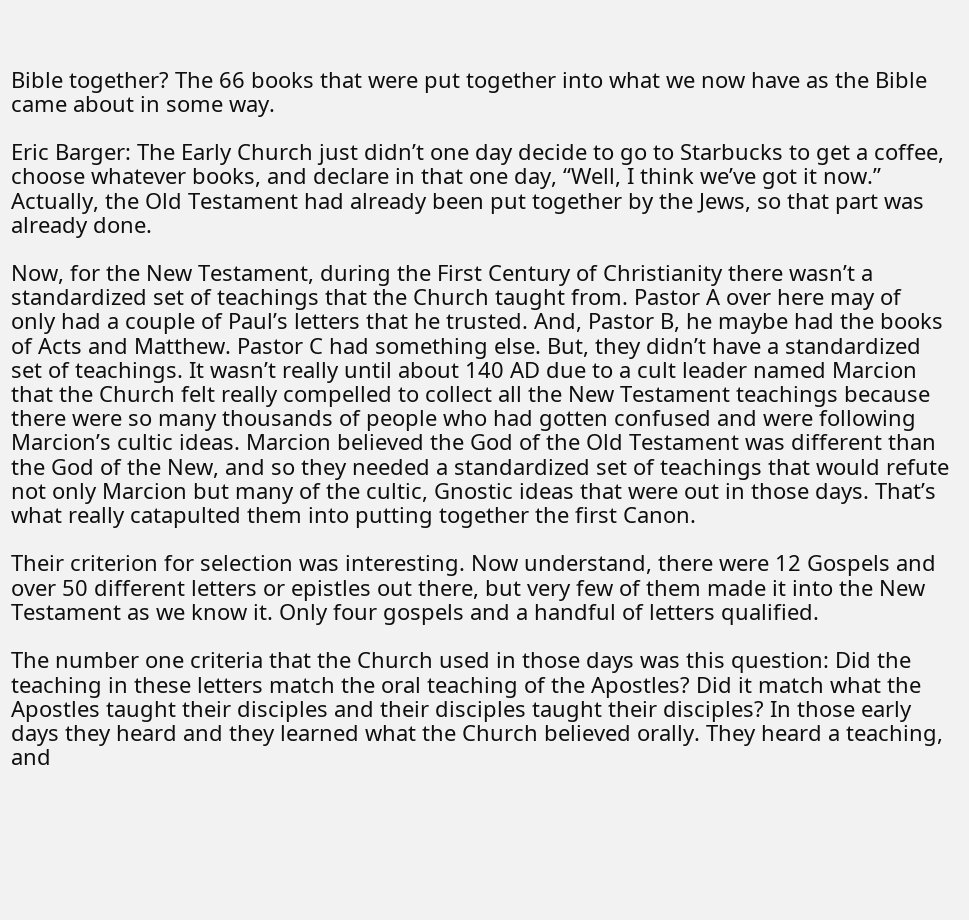Bible together? The 66 books that were put together into what we now have as the Bible came about in some way.

Eric Barger: The Early Church just didn’t one day decide to go to Starbucks to get a coffee, choose whatever books, and declare in that one day, “Well, I think we’ve got it now.” Actually, the Old Testament had already been put together by the Jews, so that part was already done.

Now, for the New Testament, during the First Century of Christianity there wasn’t a standardized set of teachings that the Church taught from. Pastor A over here may of only had a couple of Paul’s letters that he trusted. And, Pastor B, he maybe had the books of Acts and Matthew. Pastor C had something else. But, they didn’t have a standardized set of teachings. It wasn’t really until about 140 AD due to a cult leader named Marcion that the Church felt really compelled to collect all the New Testament teachings because there were so many thousands of people who had gotten confused and were following Marcion’s cultic ideas. Marcion believed the God of the Old Testament was different than the God of the New, and so they needed a standardized set of teachings that would refute not only Marcion but many of the cultic, Gnostic ideas that were out in those days. That’s what really catapulted them into putting together the first Canon.

Their criterion for selection was interesting. Now understand, there were 12 Gospels and over 50 different letters or epistles out there, but very few of them made it into the New Testament as we know it. Only four gospels and a handful of letters qualified.

The number one criteria that the Church used in those days was this question: Did the teaching in these letters match the oral teaching of the Apostles? Did it match what the Apostles taught their disciples and their disciples taught their disciples? In those early days they heard and they learned what the Church believed orally. They heard a teaching, and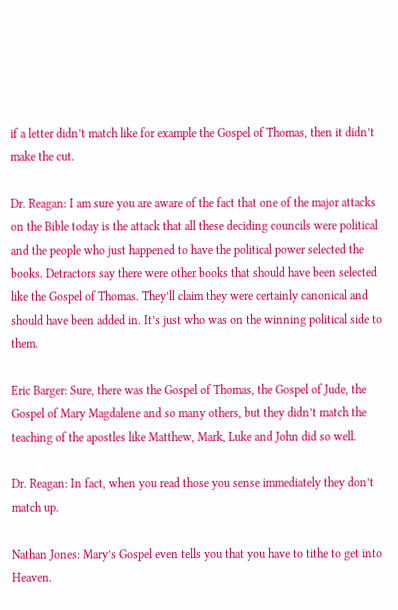if a letter didn’t match like for example the Gospel of Thomas, then it didn’t make the cut.

Dr. Reagan: I am sure you are aware of the fact that one of the major attacks on the Bible today is the attack that all these deciding councils were political and the people who just happened to have the political power selected the books. Detractors say there were other books that should have been selected like the Gospel of Thomas. They’ll claim they were certainly canonical and should have been added in. It’s just who was on the winning political side to them.

Eric Barger: Sure, there was the Gospel of Thomas, the Gospel of Jude, the Gospel of Mary Magdalene and so many others, but they didn’t match the teaching of the apostles like Matthew, Mark, Luke and John did so well.

Dr. Reagan: In fact, when you read those you sense immediately they don’t match up.

Nathan Jones: Mary’s Gospel even tells you that you have to tithe to get into Heaven.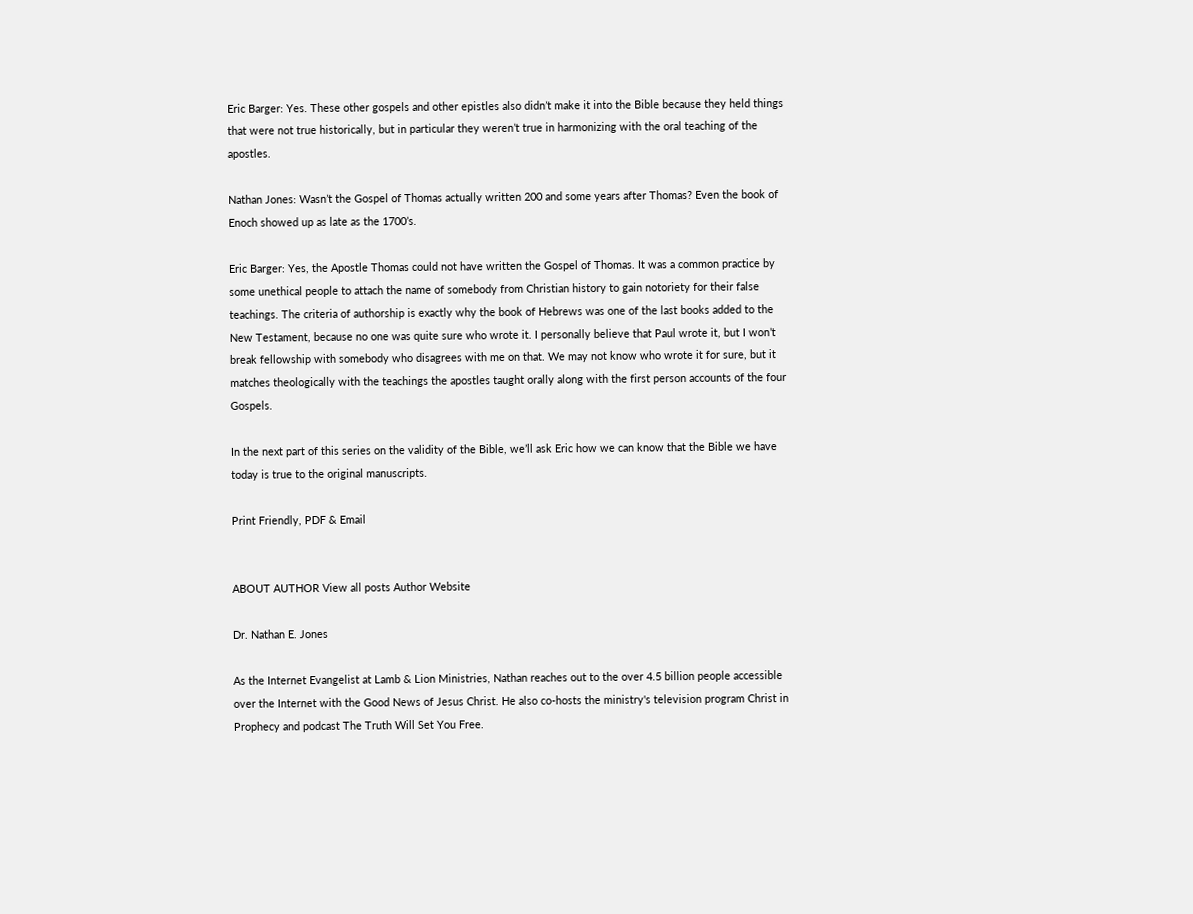Eric Barger: Yes. These other gospels and other epistles also didn’t make it into the Bible because they held things that were not true historically, but in particular they weren’t true in harmonizing with the oral teaching of the apostles.

Nathan Jones: Wasn’t the Gospel of Thomas actually written 200 and some years after Thomas? Even the book of Enoch showed up as late as the 1700’s.

Eric Barger: Yes, the Apostle Thomas could not have written the Gospel of Thomas. It was a common practice by some unethical people to attach the name of somebody from Christian history to gain notoriety for their false teachings. The criteria of authorship is exactly why the book of Hebrews was one of the last books added to the New Testament, because no one was quite sure who wrote it. I personally believe that Paul wrote it, but I won’t break fellowship with somebody who disagrees with me on that. We may not know who wrote it for sure, but it matches theologically with the teachings the apostles taught orally along with the first person accounts of the four Gospels.

In the next part of this series on the validity of the Bible, we’ll ask Eric how we can know that the Bible we have today is true to the original manuscripts.

Print Friendly, PDF & Email


ABOUT AUTHOR View all posts Author Website

Dr. Nathan E. Jones

As the Internet Evangelist at Lamb & Lion Ministries, Nathan reaches out to the over 4.5 billion people accessible over the Internet with the Good News of Jesus Christ. He also co-hosts the ministry's television program Christ in Prophecy and podcast The Truth Will Set You Free.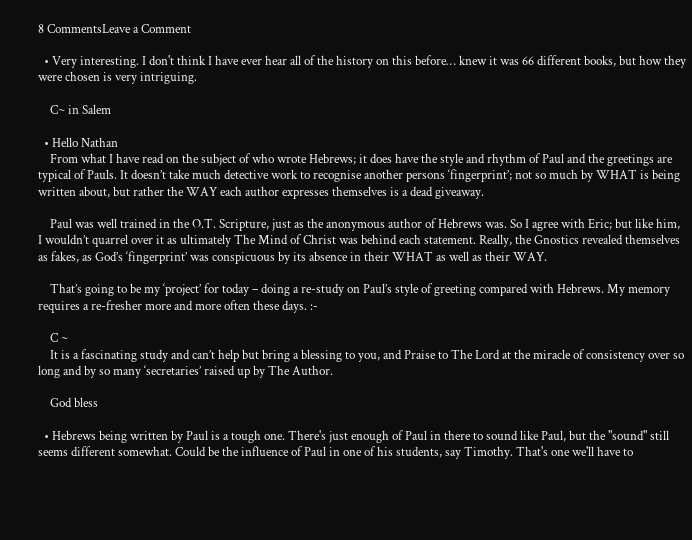8 CommentsLeave a Comment

  • Very interesting. I don't think I have ever hear all of the history on this before… knew it was 66 different books, but how they were chosen is very intriguing.

    C~ in Salem

  • Hello Nathan
    From what I have read on the subject of who wrote Hebrews; it does have the style and rhythm of Paul and the greetings are typical of Pauls. It doesn’t take much detective work to recognise another persons ‘fingerprint’; not so much by WHAT is being written about, but rather the WAY each author expresses themselves is a dead giveaway.

    Paul was well trained in the O.T. Scripture, just as the anonymous author of Hebrews was. So I agree with Eric; but like him, I wouldn’t quarrel over it as ultimately The Mind of Christ was behind each statement. Really, the Gnostics revealed themselves as fakes, as God’s ‘fingerprint’ was conspicuous by its absence in their WHAT as well as their WAY.

    That’s going to be my ‘project’ for today – doing a re-study on Paul’s style of greeting compared with Hebrews. My memory requires a re-fresher more and more often these days. :-

    C ~
    It is a fascinating study and can’t help but bring a blessing to you, and Praise to The Lord at the miracle of consistency over so long and by so many ‘secretaries’ raised up by The Author.

    God bless

  • Hebrews being written by Paul is a tough one. There's just enough of Paul in there to sound like Paul, but the "sound" still seems different somewhat. Could be the influence of Paul in one of his students, say Timothy. That's one we'll have to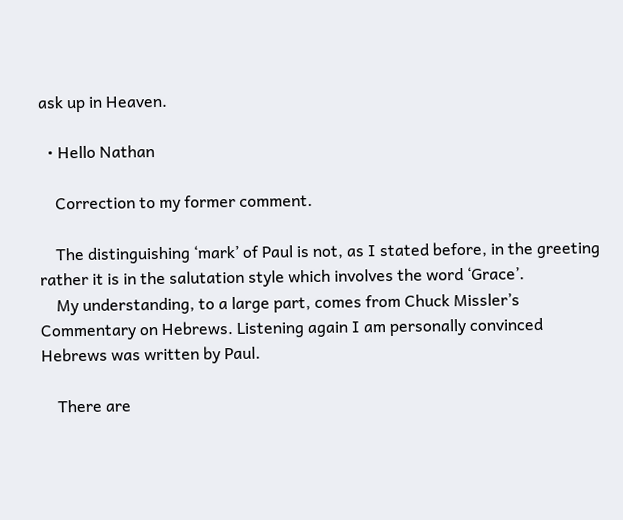ask up in Heaven.

  • Hello Nathan

    Correction to my former comment.

    The distinguishing ‘mark’ of Paul is not, as I stated before, in the greeting rather it is in the salutation style which involves the word ‘Grace’.
    My understanding, to a large part, comes from Chuck Missler’s Commentary on Hebrews. Listening again I am personally convinced Hebrews was written by Paul.

    There are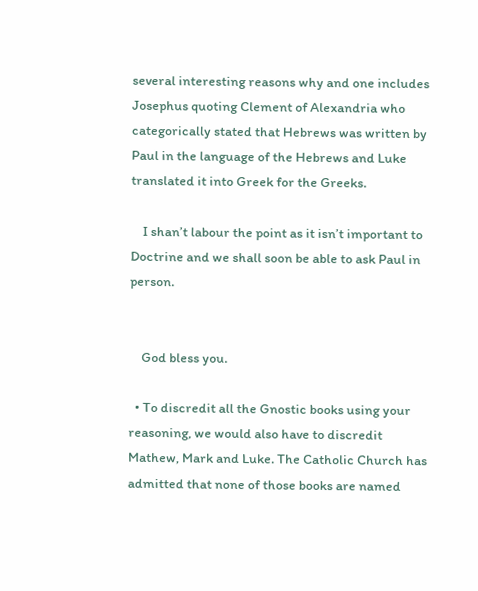several interesting reasons why and one includes Josephus quoting Clement of Alexandria who categorically stated that Hebrews was written by Paul in the language of the Hebrews and Luke translated it into Greek for the Greeks.

    I shan’t labour the point as it isn’t important to Doctrine and we shall soon be able to ask Paul in person.


    God bless you.

  • To discredit all the Gnostic books using your reasoning, we would also have to discredit Mathew, Mark and Luke. The Catholic Church has admitted that none of those books are named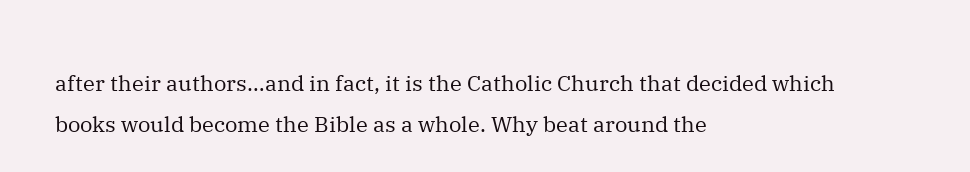after their authors…and in fact, it is the Catholic Church that decided which books would become the Bible as a whole. Why beat around the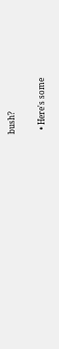bush?

  • Here's some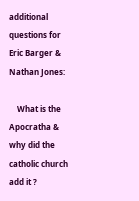additional questions for Eric Barger & Nathan Jones:

    What is the Apocratha & why did the catholic church add it ?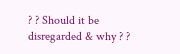? ? Should it be disregarded & why ? ?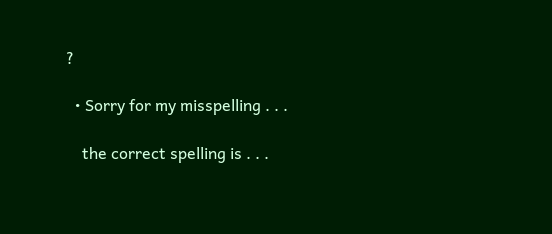?

  • Sorry for my misspelling . . .

    the correct spelling is . . .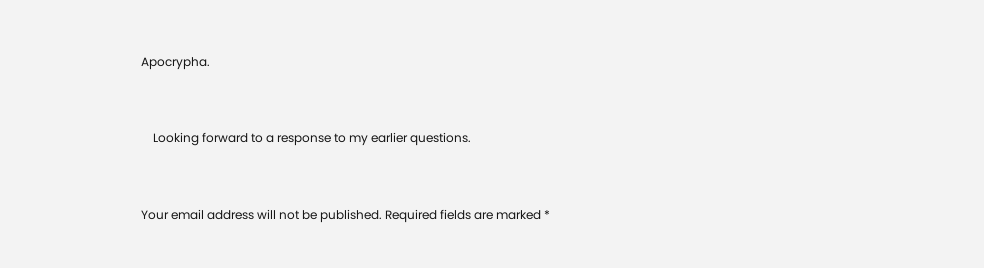Apocrypha.


    Looking forward to a response to my earlier questions.


Your email address will not be published. Required fields are marked *